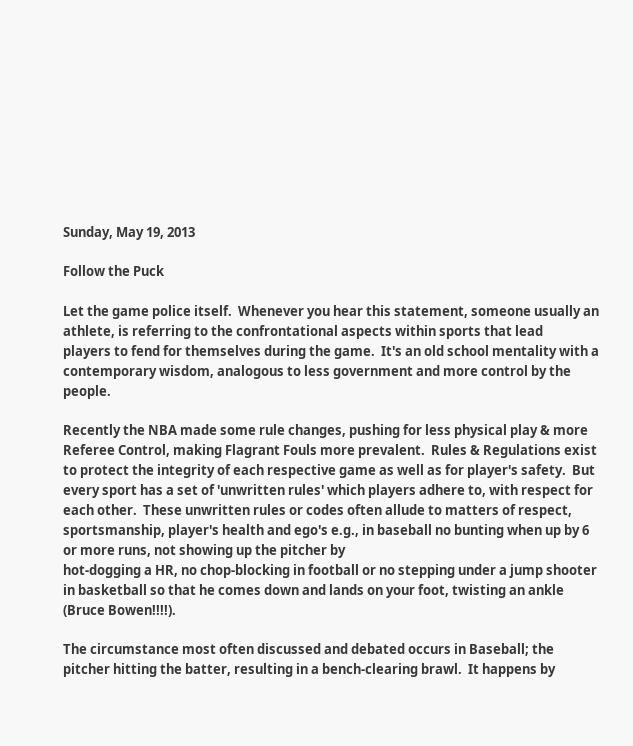Sunday, May 19, 2013

Follow the Puck

Let the game police itself.  Whenever you hear this statement, someone usually an athlete, is referring to the confrontational aspects within sports that lead
players to fend for themselves during the game.  It's an old school mentality with a contemporary wisdom, analogous to less government and more control by the people.

Recently the NBA made some rule changes, pushing for less physical play & more Referee Control, making Flagrant Fouls more prevalent.  Rules & Regulations exist to protect the integrity of each respective game as well as for player's safety.  But every sport has a set of 'unwritten rules' which players adhere to, with respect for each other.  These unwritten rules or codes often allude to matters of respect, sportsmanship, player's health and ego's e.g., in baseball no bunting when up by 6 or more runs, not showing up the pitcher by
hot-dogging a HR, no chop-blocking in football or no stepping under a jump shooter in basketball so that he comes down and lands on your foot, twisting an ankle (Bruce Bowen!!!!).

The circumstance most often discussed and debated occurs in Baseball; the pitcher hitting the batter, resulting in a bench-clearing brawl.  It happens by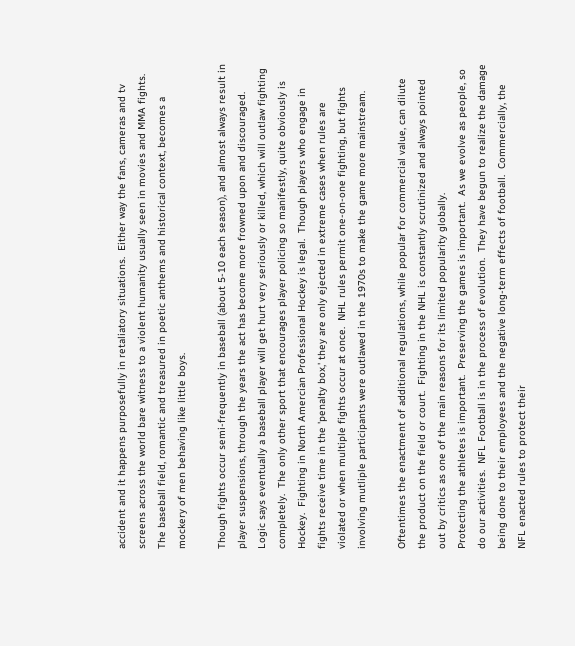accident and it happens purposefully in retaliatory situations.  Either way the fans, cameras and tv screens across the world bare witness to a violent humanity usually seen in movies and MMA fights.  The baseball field, romantic and treasured in poetic anthems and historical context, becomes a mockery of men behaving like little boys.

Though fights occur semi-frequently in baseball (about 5-10 each season), and almost always result in player suspensions, through the years the act has become more frowned upon and discouraged.  Logic says eventually a baseball player will get hurt very seriously or killed, which will outlaw fighting completely.  The only other sport that encourages player policing so manifestly, quite obviously is Hockey.  Fighting in North Amercian Professional Hockey is legal.  Though players who engage in fights receive time in the 'penalty box,' they are only ejected in extreme cases when rules are violated or when multiple fights occur at once.  NHL rules permit one-on-one fighting, but fights involving mutliple participants were outlawed in the 1970s to make the game more mainstream.

Oftentimes the enactment of additional regulations, while popular for commercial value, can dilute the product on the field or court.  Fighting in the NHL is constantly scrutinized and always pointed out by critics as one of the main reasons for its limited popularity globally.
Protecting the athletes is important.  Preserving the games is important.  As we evolve as people, so do our activities.  NFL Football is in the process of evolution.  They have begun to realize the damage being done to their employees and the negative long-term effects of football.  Commercially, the NFL enacted rules to protect their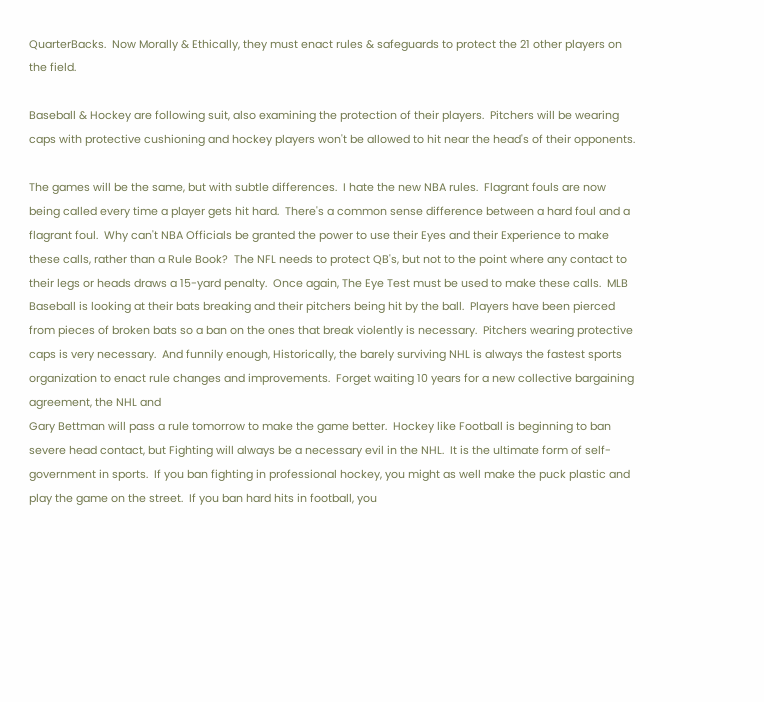QuarterBacks.  Now Morally & Ethically, they must enact rules & safeguards to protect the 21 other players on the field.

Baseball & Hockey are following suit, also examining the protection of their players.  Pitchers will be wearing caps with protective cushioning and hockey players won't be allowed to hit near the head's of their opponents.

The games will be the same, but with subtle differences.  I hate the new NBA rules.  Flagrant fouls are now being called every time a player gets hit hard.  There's a common sense difference between a hard foul and a flagrant foul.  Why can't NBA Officials be granted the power to use their Eyes and their Experience to make these calls, rather than a Rule Book?  The NFL needs to protect QB's, but not to the point where any contact to their legs or heads draws a 15-yard penalty.  Once again, The Eye Test must be used to make these calls.  MLB Baseball is looking at their bats breaking and their pitchers being hit by the ball.  Players have been pierced from pieces of broken bats so a ban on the ones that break violently is necessary.  Pitchers wearing protective caps is very necessary.  And funnily enough, Historically, the barely surviving NHL is always the fastest sports organization to enact rule changes and improvements.  Forget waiting 10 years for a new collective bargaining agreement, the NHL and
Gary Bettman will pass a rule tomorrow to make the game better.  Hockey like Football is beginning to ban severe head contact, but Fighting will always be a necessary evil in the NHL.  It is the ultimate form of self-government in sports.  If you ban fighting in professional hockey, you might as well make the puck plastic and play the game on the street.  If you ban hard hits in football, you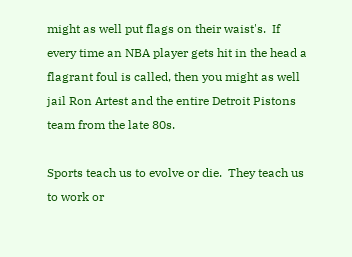might as well put flags on their waist's.  If every time an NBA player gets hit in the head a flagrant foul is called, then you might as well jail Ron Artest and the entire Detroit Pistons team from the late 80s.

Sports teach us to evolve or die.  They teach us to work or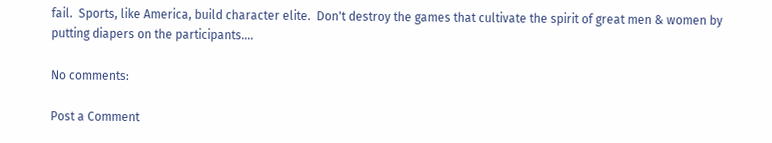fail.  Sports, like America, build character elite.  Don't destroy the games that cultivate the spirit of great men & women by putting diapers on the participants....

No comments:

Post a Comment